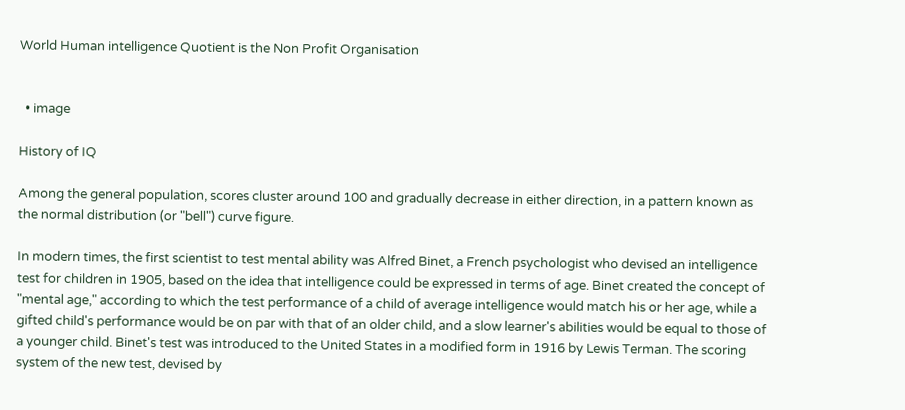World Human intelligence Quotient is the Non Profit Organisation


  • image

History of IQ

Among the general population, scores cluster around 100 and gradually decrease in either direction, in a pattern known as the normal distribution (or "bell") curve figure.

In modern times, the first scientist to test mental ability was Alfred Binet, a French psychologist who devised an intelligence test for children in 1905, based on the idea that intelligence could be expressed in terms of age. Binet created the concept of "mental age," according to which the test performance of a child of average intelligence would match his or her age, while a gifted child's performance would be on par with that of an older child, and a slow learner's abilities would be equal to those of a younger child. Binet's test was introduced to the United States in a modified form in 1916 by Lewis Terman. The scoring system of the new test, devised by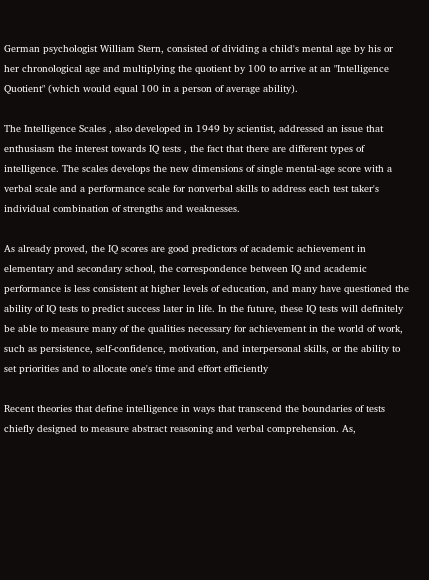German psychologist William Stern, consisted of dividing a child's mental age by his or her chronological age and multiplying the quotient by 100 to arrive at an "Intelligence Quotient" (which would equal 100 in a person of average ability).

The Intelligence Scales , also developed in 1949 by scientist, addressed an issue that enthusiasm the interest towards IQ tests , the fact that there are different types of intelligence. The scales develops the new dimensions of single mental-age score with a verbal scale and a performance scale for nonverbal skills to address each test taker's individual combination of strengths and weaknesses.

As already proved, the IQ scores are good predictors of academic achievement in elementary and secondary school, the correspondence between IQ and academic performance is less consistent at higher levels of education, and many have questioned the ability of IQ tests to predict success later in life. In the future, these IQ tests will definitely be able to measure many of the qualities necessary for achievement in the world of work, such as persistence, self-confidence, motivation, and interpersonal skills, or the ability to set priorities and to allocate one's time and effort efficiently

Recent theories that define intelligence in ways that transcend the boundaries of tests chiefly designed to measure abstract reasoning and verbal comprehension. As,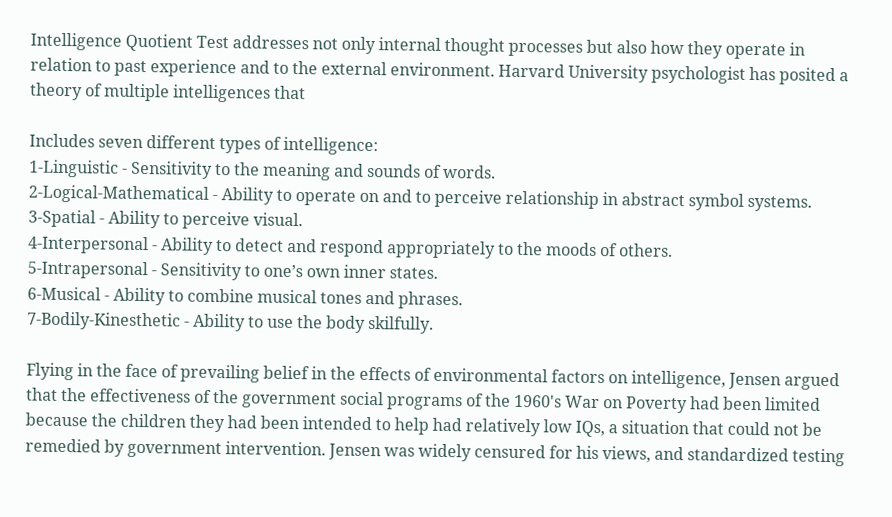Intelligence Quotient Test addresses not only internal thought processes but also how they operate in relation to past experience and to the external environment. Harvard University psychologist has posited a theory of multiple intelligences that

Includes seven different types of intelligence:
1-Linguistic - Sensitivity to the meaning and sounds of words.
2-Logical-Mathematical - Ability to operate on and to perceive relationship in abstract symbol systems.
3-Spatial - Ability to perceive visual.
4-Interpersonal - Ability to detect and respond appropriately to the moods of others.
5-Intrapersonal - Sensitivity to one’s own inner states.
6-Musical - Ability to combine musical tones and phrases.
7-Bodily-Kinesthetic - Ability to use the body skilfully.

Flying in the face of prevailing belief in the effects of environmental factors on intelligence, Jensen argued that the effectiveness of the government social programs of the 1960's War on Poverty had been limited because the children they had been intended to help had relatively low IQs, a situation that could not be remedied by government intervention. Jensen was widely censured for his views, and standardized testing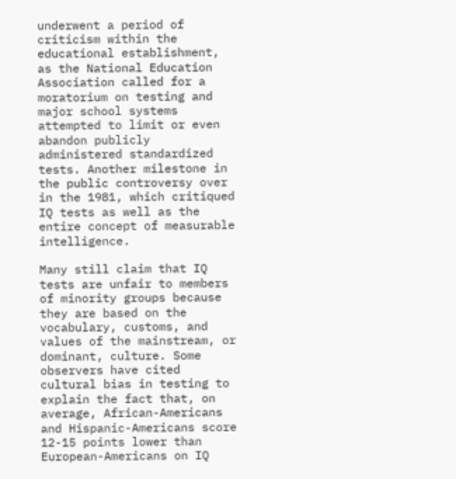underwent a period of criticism within the educational establishment, as the National Education Association called for a moratorium on testing and major school systems attempted to limit or even abandon publicly administered standardized tests. Another milestone in the public controversy over in the 1981, which critiqued IQ tests as well as the entire concept of measurable intelligence.

Many still claim that IQ tests are unfair to members of minority groups because they are based on the vocabulary, customs, and values of the mainstream, or dominant, culture. Some observers have cited cultural bias in testing to explain the fact that, on average, African-Americans and Hispanic-Americans score 12-15 points lower than European-Americans on IQ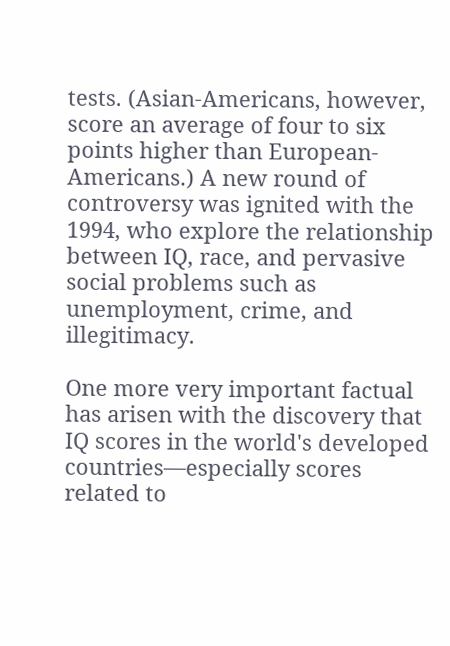tests. (Asian-Americans, however, score an average of four to six points higher than European-Americans.) A new round of controversy was ignited with the 1994, who explore the relationship between IQ, race, and pervasive social problems such as unemployment, crime, and illegitimacy.

One more very important factual has arisen with the discovery that IQ scores in the world's developed countries—especially scores related to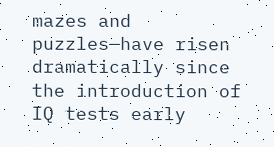mazes and puzzles—have risen dramatically since the introduction of IQ tests early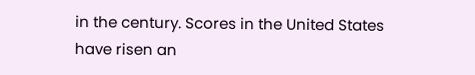in the century. Scores in the United States have risen an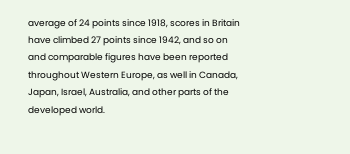average of 24 points since 1918, scores in Britain have climbed 27 points since 1942, and so on and comparable figures have been reported throughout Western Europe, as well in Canada, Japan, Israel, Australia, and other parts of the developed world.